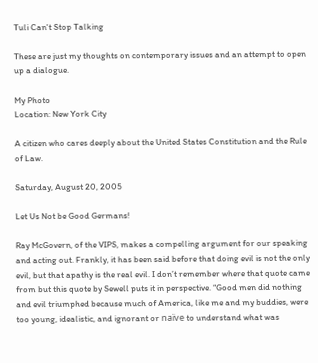Tuli Can't Stop Talking

These are just my thoughts on contemporary issues and an attempt to open up a dialogue.

My Photo
Location: New York City

A citizen who cares deeply about the United States Constitution and the Rule of Law.

Saturday, August 20, 2005

Let Us Not be Good Germans!

Ray McGovern, of the VIPS, makes a compelling argument for our speaking and acting out. Frankly, it has been said before that doing evil is not the only evil, but that apathy is the real evil. I don’t remember where that quote came from but this quote by Sewell puts it in perspective. “Good men did nothing and evil triumphed because much of America, like me and my buddies, were too young, idealistic, and ignorant or naïve to understand what was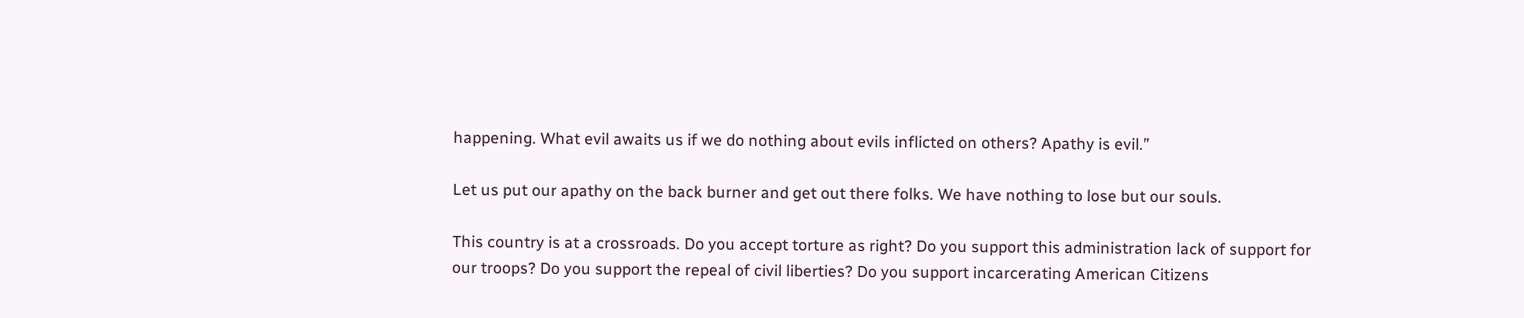happening. What evil awaits us if we do nothing about evils inflicted on others? Apathy is evil.”

Let us put our apathy on the back burner and get out there folks. We have nothing to lose but our souls.

This country is at a crossroads. Do you accept torture as right? Do you support this administration lack of support for our troops? Do you support the repeal of civil liberties? Do you support incarcerating American Citizens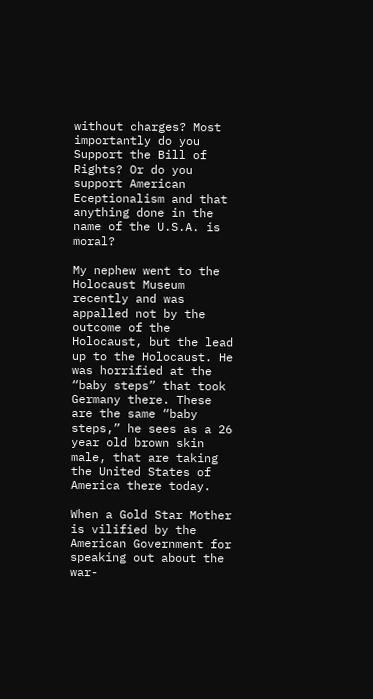without charges? Most importantly do you Support the Bill of Rights? Or do you support American Eceptionalism and that anything done in the name of the U.S.A. is moral?

My nephew went to the Holocaust Museum recently and was appalled not by the outcome of the Holocaust, but the lead up to the Holocaust. He was horrified at the “baby steps” that took Germany there. These are the same “baby steps,” he sees as a 26 year old brown skin male, that are taking the United States of America there today.

When a Gold Star Mother is vilified by the American Government for speaking out about the war-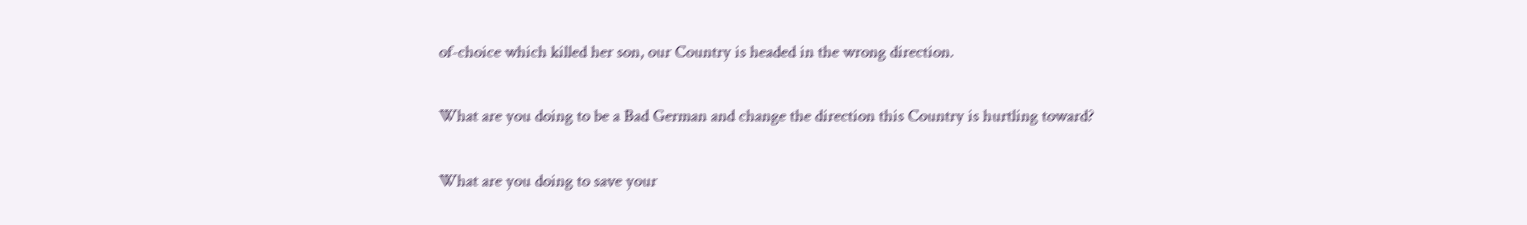of-choice which killed her son, our Country is headed in the wrong direction.

What are you doing to be a Bad German and change the direction this Country is hurtling toward?

What are you doing to save your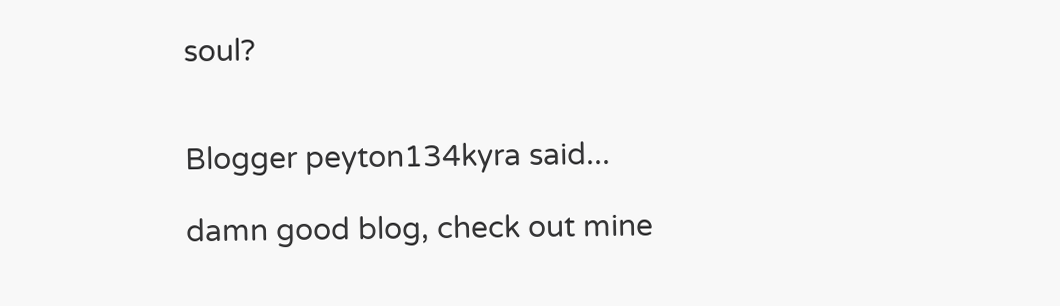soul?


Blogger peyton134kyra said...

damn good blog, check out mine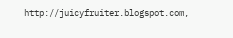http://juicyfruiter.blogspot.com,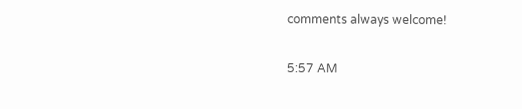comments always welcome!

5:57 AM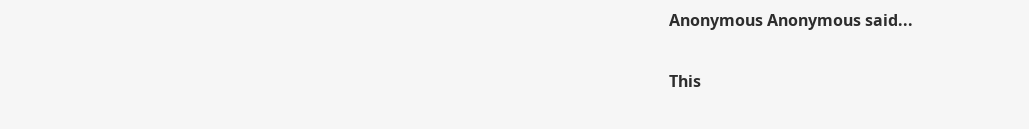Anonymous Anonymous said...

This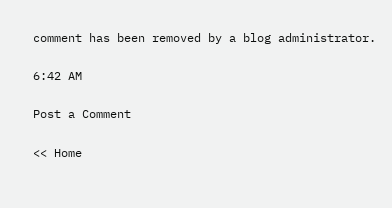comment has been removed by a blog administrator.

6:42 AM

Post a Comment

<< Home